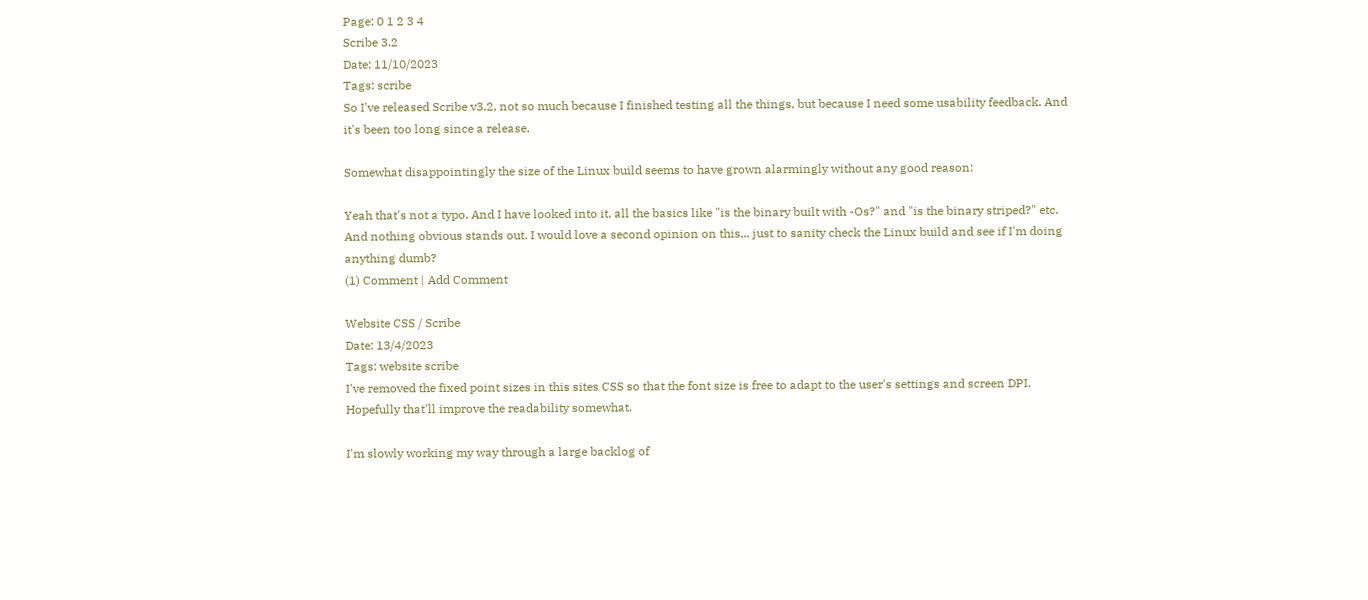Page: 0 1 2 3 4
Scribe 3.2
Date: 11/10/2023
Tags: scribe
So I've released Scribe v3.2, not so much because I finished testing all the things, but because I need some usability feedback. And it's been too long since a release.

Somewhat disappointingly the size of the Linux build seems to have grown alarmingly without any good reason:

Yeah that's not a typo. And I have looked into it, all the basics like "is the binary built with -Os?" and "is the binary striped?" etc. And nothing obvious stands out. I would love a second opinion on this... just to sanity check the Linux build and see if I'm doing anything dumb?
(1) Comment | Add Comment

Website CSS / Scribe
Date: 13/4/2023
Tags: website scribe
I've removed the fixed point sizes in this sites CSS so that the font size is free to adapt to the user's settings and screen DPI. Hopefully that'll improve the readability somewhat.

I'm slowly working my way through a large backlog of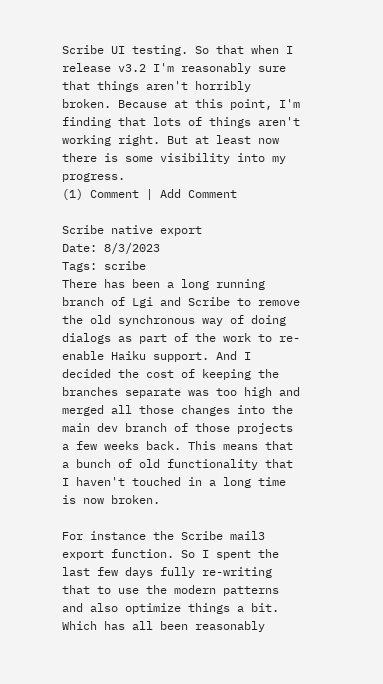Scribe UI testing. So that when I release v3.2 I'm reasonably sure that things aren't horribly broken. Because at this point, I'm finding that lots of things aren't working right. But at least now there is some visibility into my progress.
(1) Comment | Add Comment

Scribe native export
Date: 8/3/2023
Tags: scribe
There has been a long running branch of Lgi and Scribe to remove the old synchronous way of doing dialogs as part of the work to re-enable Haiku support. And I decided the cost of keeping the branches separate was too high and merged all those changes into the main dev branch of those projects a few weeks back. This means that a bunch of old functionality that I haven't touched in a long time is now broken.

For instance the Scribe mail3 export function. So I spent the last few days fully re-writing that to use the modern patterns and also optimize things a bit. Which has all been reasonably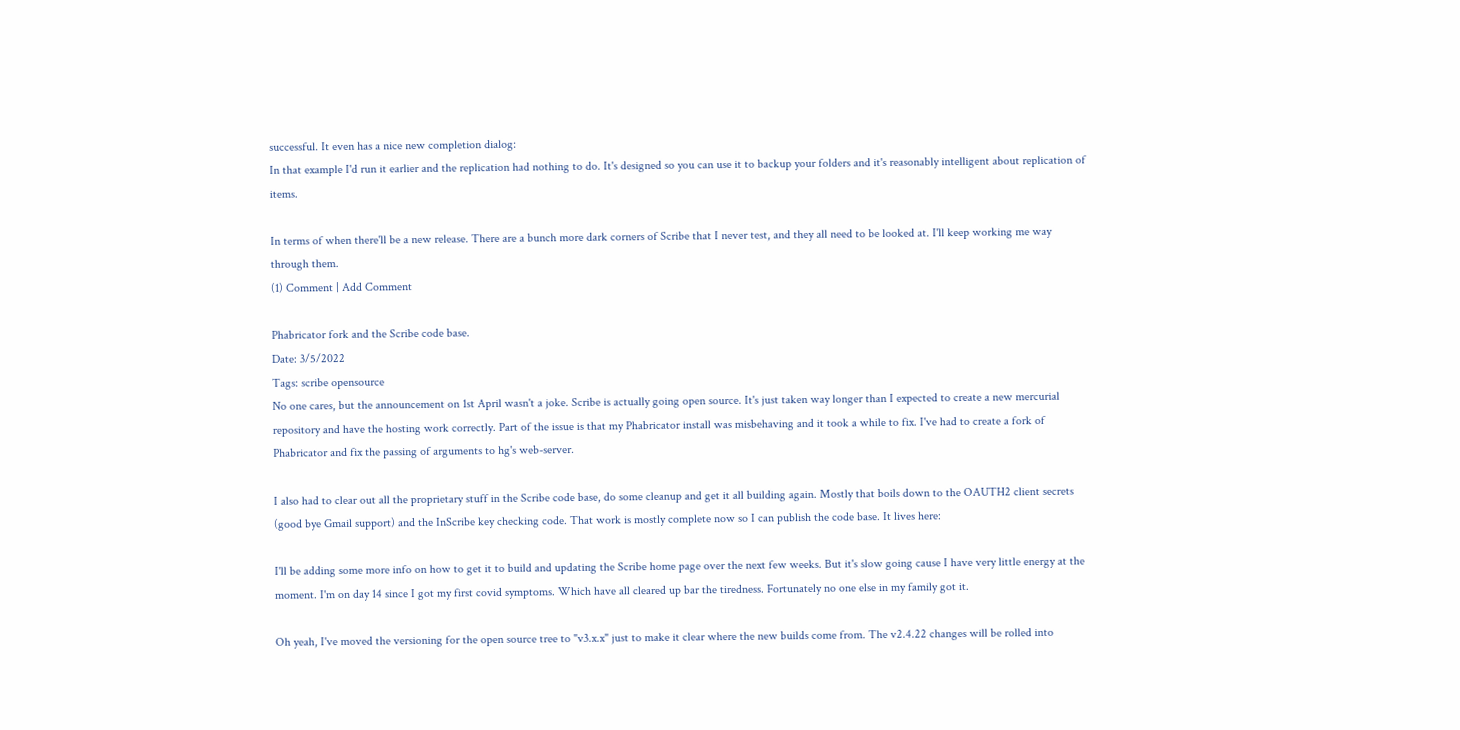successful. It even has a nice new completion dialog:
In that example I'd run it earlier and the replication had nothing to do. It's designed so you can use it to backup your folders and it's reasonably intelligent about replication of items.

In terms of when there'll be a new release. There are a bunch more dark corners of Scribe that I never test, and they all need to be looked at. I'll keep working me way through them.
(1) Comment | Add Comment

Phabricator fork and the Scribe code base.
Date: 3/5/2022
Tags: scribe opensource
No one cares, but the announcement on 1st April wasn't a joke. Scribe is actually going open source. It's just taken way longer than I expected to create a new mercurial repository and have the hosting work correctly. Part of the issue is that my Phabricator install was misbehaving and it took a while to fix. I've had to create a fork of Phabricator and fix the passing of arguments to hg's web-server.

I also had to clear out all the proprietary stuff in the Scribe code base, do some cleanup and get it all building again. Mostly that boils down to the OAUTH2 client secrets (good bye Gmail support) and the InScribe key checking code. That work is mostly complete now so I can publish the code base. It lives here:

I'll be adding some more info on how to get it to build and updating the Scribe home page over the next few weeks. But it's slow going cause I have very little energy at the moment. I'm on day 14 since I got my first covid symptoms. Which have all cleared up bar the tiredness. Fortunately no one else in my family got it.

Oh yeah, I've moved the versioning for the open source tree to "v3.x.x" just to make it clear where the new builds come from. The v2.4.22 changes will be rolled into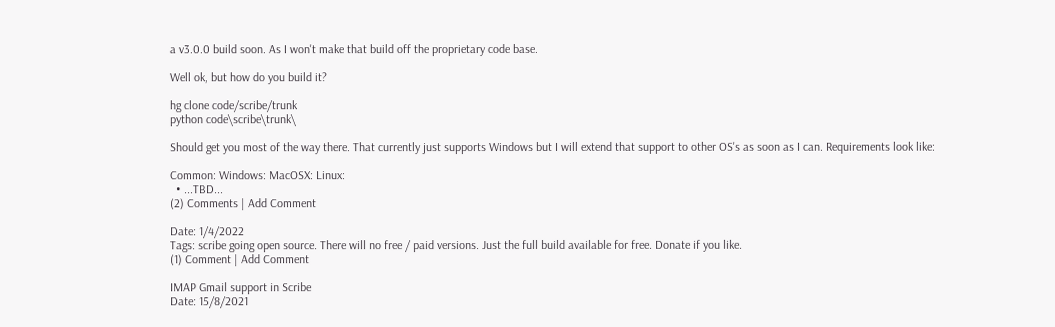a v3.0.0 build soon. As I won't make that build off the proprietary code base.

Well ok, but how do you build it?

hg clone code/scribe/trunk
python code\scribe\trunk\

Should get you most of the way there. That currently just supports Windows but I will extend that support to other OS's as soon as I can. Requirements look like:

Common: Windows: MacOSX: Linux:
  • ...TBD...
(2) Comments | Add Comment

Date: 1/4/2022
Tags: scribe going open source. There will no free / paid versions. Just the full build available for free. Donate if you like.
(1) Comment | Add Comment

IMAP Gmail support in Scribe
Date: 15/8/2021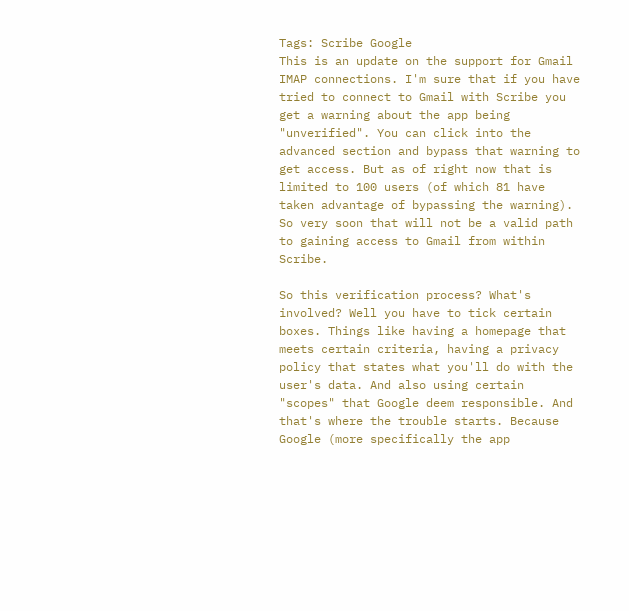Tags: Scribe Google
This is an update on the support for Gmail IMAP connections. I'm sure that if you have tried to connect to Gmail with Scribe you get a warning about the app being "unverified". You can click into the advanced section and bypass that warning to get access. But as of right now that is limited to 100 users (of which 81 have taken advantage of bypassing the warning). So very soon that will not be a valid path to gaining access to Gmail from within Scribe.

So this verification process? What's involved? Well you have to tick certain boxes. Things like having a homepage that meets certain criteria, having a privacy policy that states what you'll do with the user's data. And also using certain "scopes" that Google deem responsible. And that's where the trouble starts. Because Google (more specifically the app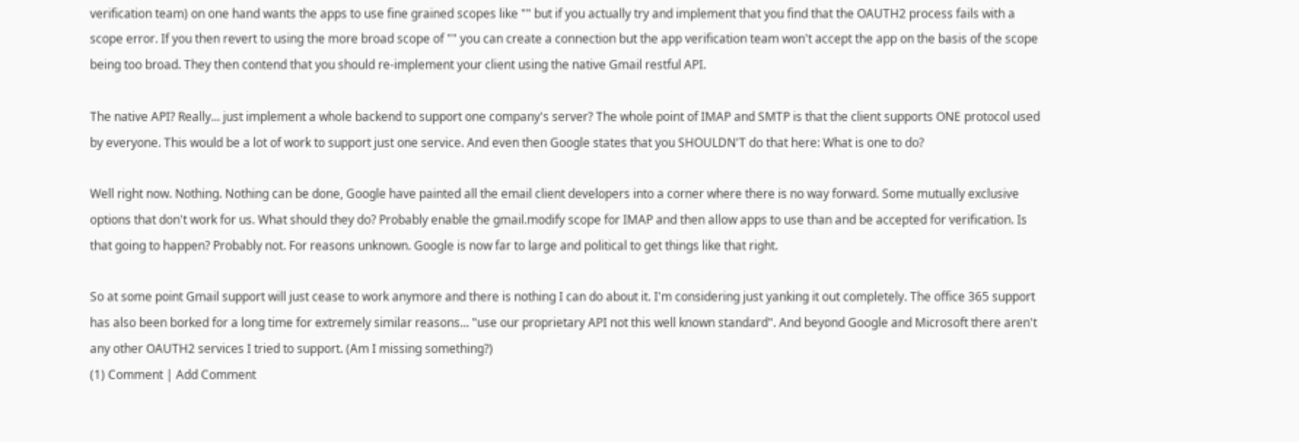verification team) on one hand wants the apps to use fine grained scopes like "" but if you actually try and implement that you find that the OAUTH2 process fails with a scope error. If you then revert to using the more broad scope of "" you can create a connection but the app verification team won't accept the app on the basis of the scope being too broad. They then contend that you should re-implement your client using the native Gmail restful API.

The native API? Really... just implement a whole backend to support one company's server? The whole point of IMAP and SMTP is that the client supports ONE protocol used by everyone. This would be a lot of work to support just one service. And even then Google states that you SHOULDN'T do that here: What is one to do?

Well right now. Nothing. Nothing can be done, Google have painted all the email client developers into a corner where there is no way forward. Some mutually exclusive options that don't work for us. What should they do? Probably enable the gmail.modify scope for IMAP and then allow apps to use than and be accepted for verification. Is that going to happen? Probably not. For reasons unknown. Google is now far to large and political to get things like that right.

So at some point Gmail support will just cease to work anymore and there is nothing I can do about it. I'm considering just yanking it out completely. The office 365 support has also been borked for a long time for extremely similar reasons... "use our proprietary API not this well known standard". And beyond Google and Microsoft there aren't any other OAUTH2 services I tried to support. (Am I missing something?)
(1) Comment | Add Comment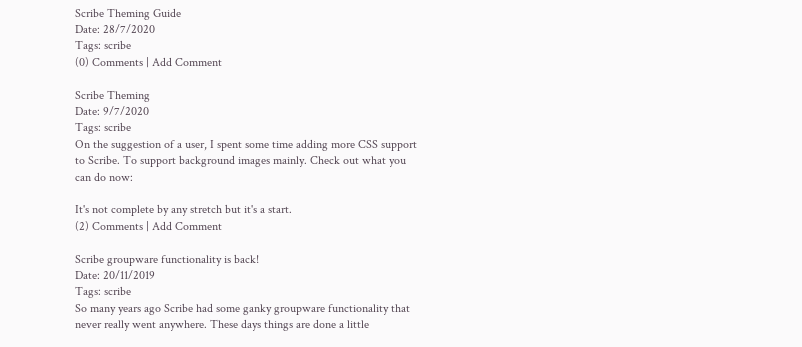Scribe Theming Guide
Date: 28/7/2020
Tags: scribe
(0) Comments | Add Comment

Scribe Theming
Date: 9/7/2020
Tags: scribe
On the suggestion of a user, I spent some time adding more CSS support to Scribe. To support background images mainly. Check out what you can do now:

It's not complete by any stretch but it's a start.
(2) Comments | Add Comment

Scribe groupware functionality is back!
Date: 20/11/2019
Tags: scribe
So many years ago Scribe had some ganky groupware functionality that never really went anywhere. These days things are done a little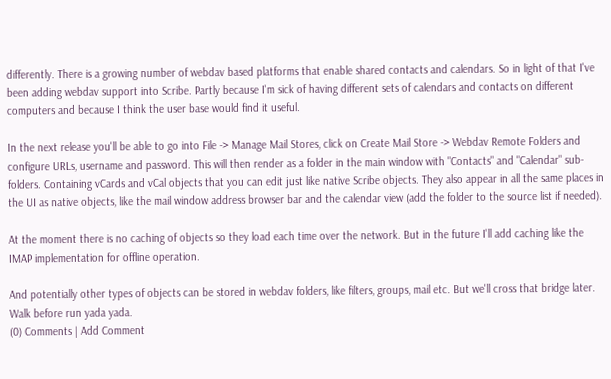differently. There is a growing number of webdav based platforms that enable shared contacts and calendars. So in light of that I've been adding webdav support into Scribe. Partly because I'm sick of having different sets of calendars and contacts on different computers and because I think the user base would find it useful.

In the next release you'll be able to go into File -> Manage Mail Stores, click on Create Mail Store -> Webdav Remote Folders and configure URLs, username and password. This will then render as a folder in the main window with "Contacts" and "Calendar" sub-folders. Containing vCards and vCal objects that you can edit just like native Scribe objects. They also appear in all the same places in the UI as native objects, like the mail window address browser bar and the calendar view (add the folder to the source list if needed).

At the moment there is no caching of objects so they load each time over the network. But in the future I'll add caching like the IMAP implementation for offline operation.

And potentially other types of objects can be stored in webdav folders, like filters, groups, mail etc. But we'll cross that bridge later. Walk before run yada yada.
(0) Comments | Add Comment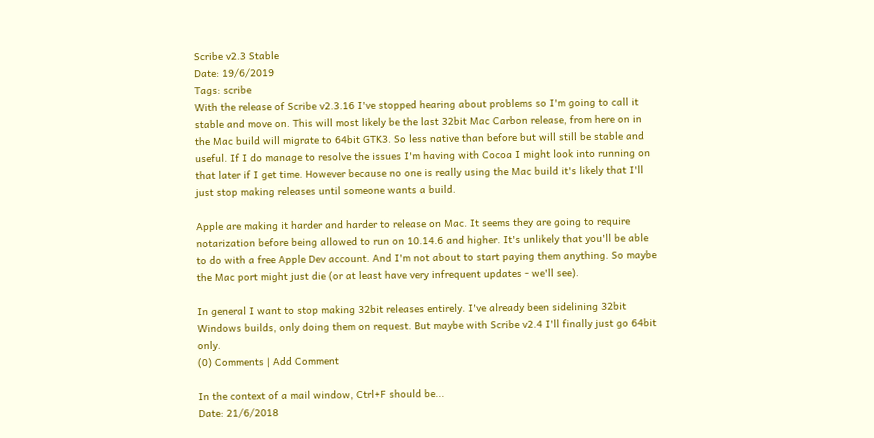Scribe v2.3 Stable
Date: 19/6/2019
Tags: scribe
With the release of Scribe v2.3.16 I've stopped hearing about problems so I'm going to call it stable and move on. This will most likely be the last 32bit Mac Carbon release, from here on in the Mac build will migrate to 64bit GTK3. So less native than before but will still be stable and useful. If I do manage to resolve the issues I'm having with Cocoa I might look into running on that later if I get time. However because no one is really using the Mac build it's likely that I'll just stop making releases until someone wants a build.

Apple are making it harder and harder to release on Mac. It seems they are going to require notarization before being allowed to run on 10.14.6 and higher. It's unlikely that you'll be able to do with a free Apple Dev account. And I'm not about to start paying them anything. So maybe the Mac port might just die (or at least have very infrequent updates - we'll see).

In general I want to stop making 32bit releases entirely. I've already been sidelining 32bit Windows builds, only doing them on request. But maybe with Scribe v2.4 I'll finally just go 64bit only.
(0) Comments | Add Comment

In the context of a mail window, Ctrl+F should be...
Date: 21/6/2018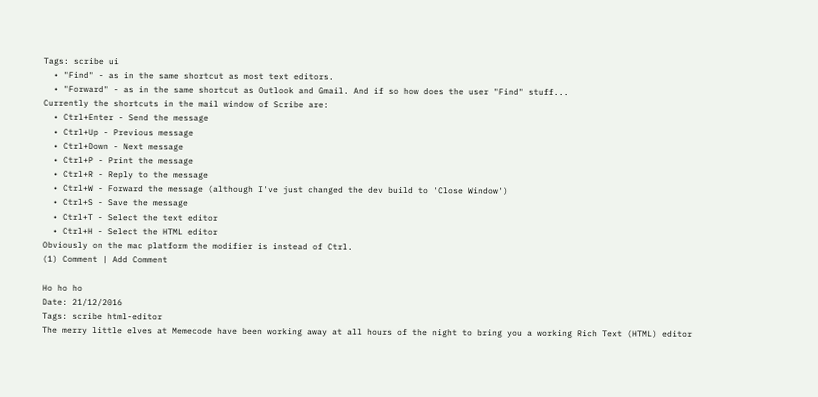Tags: scribe ui
  • "Find" - as in the same shortcut as most text editors.
  • "Forward" - as in the same shortcut as Outlook and Gmail. And if so how does the user "Find" stuff...
Currently the shortcuts in the mail window of Scribe are:
  • Ctrl+Enter - Send the message
  • Ctrl+Up - Previous message
  • Ctrl+Down - Next message
  • Ctrl+P - Print the message
  • Ctrl+R - Reply to the message
  • Ctrl+W - Forward the message (although I've just changed the dev build to 'Close Window')
  • Ctrl+S - Save the message
  • Ctrl+T - Select the text editor
  • Ctrl+H - Select the HTML editor
Obviously on the mac platform the modifier is instead of Ctrl.
(1) Comment | Add Comment

Ho ho ho
Date: 21/12/2016
Tags: scribe html-editor
The merry little elves at Memecode have been working away at all hours of the night to bring you a working Rich Text (HTML) editor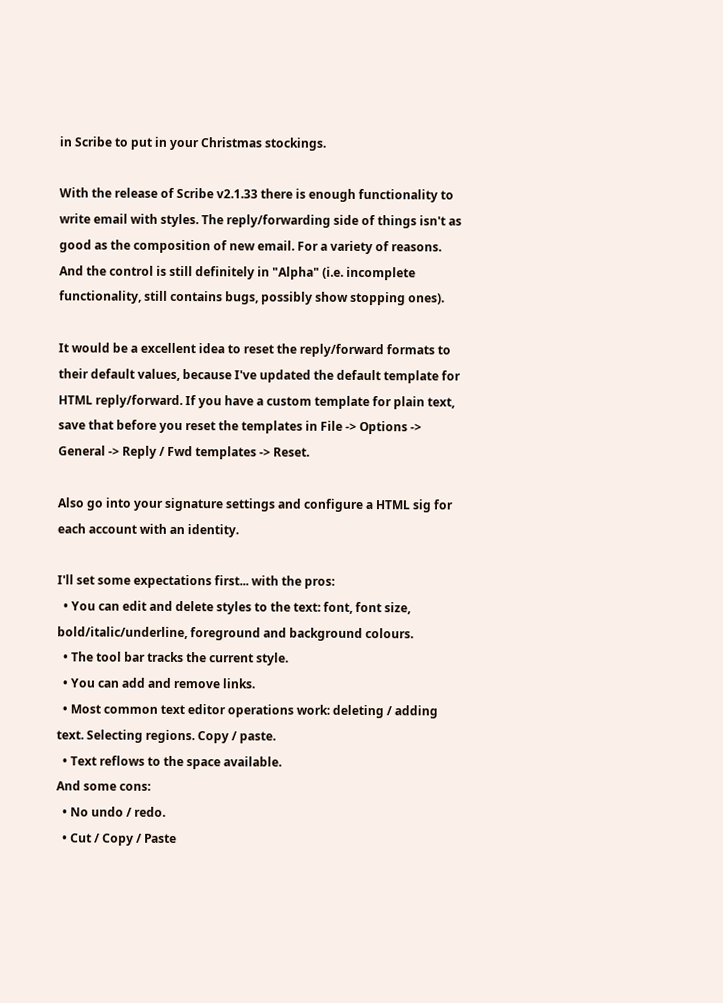in Scribe to put in your Christmas stockings.

With the release of Scribe v2.1.33 there is enough functionality to write email with styles. The reply/forwarding side of things isn't as good as the composition of new email. For a variety of reasons. And the control is still definitely in "Alpha" (i.e. incomplete functionality, still contains bugs, possibly show stopping ones).

It would be a excellent idea to reset the reply/forward formats to their default values, because I've updated the default template for HTML reply/forward. If you have a custom template for plain text, save that before you reset the templates in File -> Options -> General -> Reply / Fwd templates -> Reset.

Also go into your signature settings and configure a HTML sig for each account with an identity.

I'll set some expectations first... with the pros:
  • You can edit and delete styles to the text: font, font size, bold/italic/underline, foreground and background colours.
  • The tool bar tracks the current style.
  • You can add and remove links.
  • Most common text editor operations work: deleting / adding text. Selecting regions. Copy / paste.
  • Text reflows to the space available.
And some cons:
  • No undo / redo.
  • Cut / Copy / Paste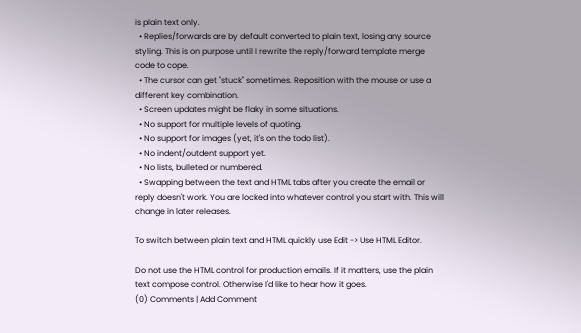is plain text only.
  • Replies/forwards are by default converted to plain text, losing any source styling. This is on purpose until I rewrite the reply/forward template merge code to cope.
  • The cursor can get "stuck" sometimes. Reposition with the mouse or use a different key combination.
  • Screen updates might be flaky in some situations.
  • No support for multiple levels of quoting.
  • No support for images (yet, it's on the todo list).
  • No indent/outdent support yet.
  • No lists, bulleted or numbered.
  • Swapping between the text and HTML tabs after you create the email or reply doesn't work. You are locked into whatever control you start with. This will change in later releases.

To switch between plain text and HTML quickly use Edit -> Use HTML Editor.

Do not use the HTML control for production emails. If it matters, use the plain text compose control. Otherwise I'd like to hear how it goes.
(0) Comments | Add Comment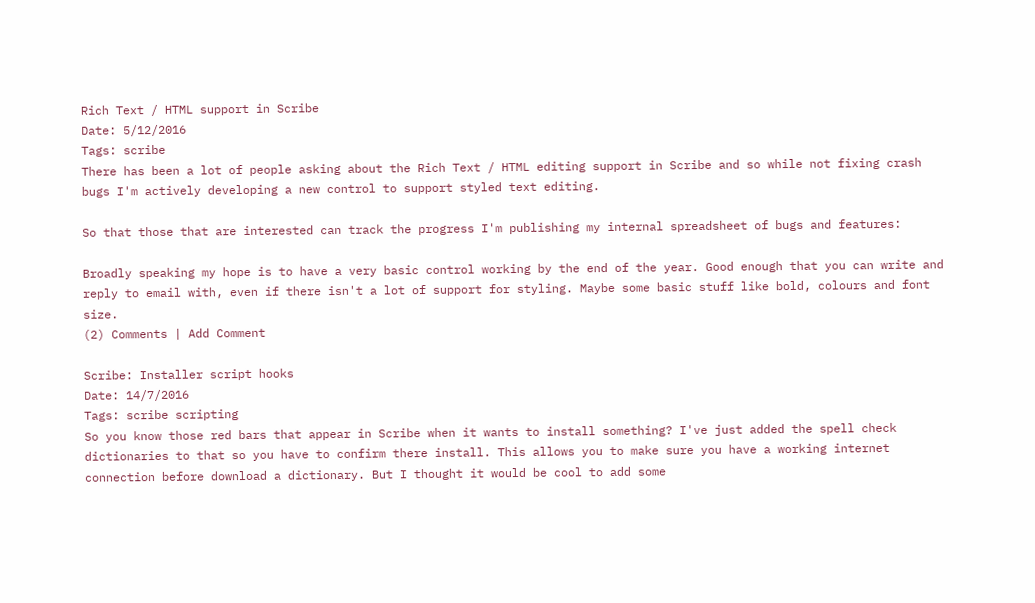Rich Text / HTML support in Scribe
Date: 5/12/2016
Tags: scribe
There has been a lot of people asking about the Rich Text / HTML editing support in Scribe and so while not fixing crash bugs I'm actively developing a new control to support styled text editing.

So that those that are interested can track the progress I'm publishing my internal spreadsheet of bugs and features:

Broadly speaking my hope is to have a very basic control working by the end of the year. Good enough that you can write and reply to email with, even if there isn't a lot of support for styling. Maybe some basic stuff like bold, colours and font size.
(2) Comments | Add Comment

Scribe: Installer script hooks
Date: 14/7/2016
Tags: scribe scripting
So you know those red bars that appear in Scribe when it wants to install something? I've just added the spell check dictionaries to that so you have to confirm there install. This allows you to make sure you have a working internet connection before download a dictionary. But I thought it would be cool to add some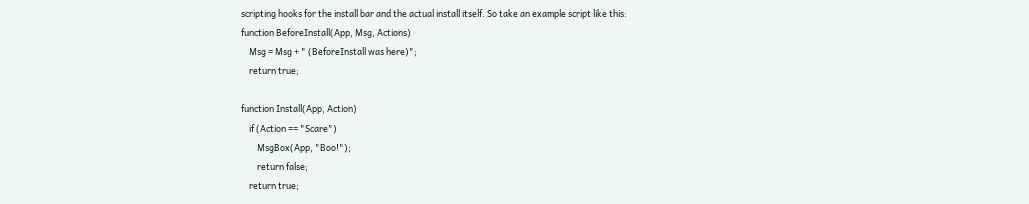scripting hooks for the install bar and the actual install itself. So take an example script like this:
function BeforeInstall(App, Msg, Actions)
    Msg = Msg + " (BeforeInstall was here)";
    return true;

function Install(App, Action)
    if (Action == "Scare")
        MsgBox(App, "Boo!");
        return false;
    return true;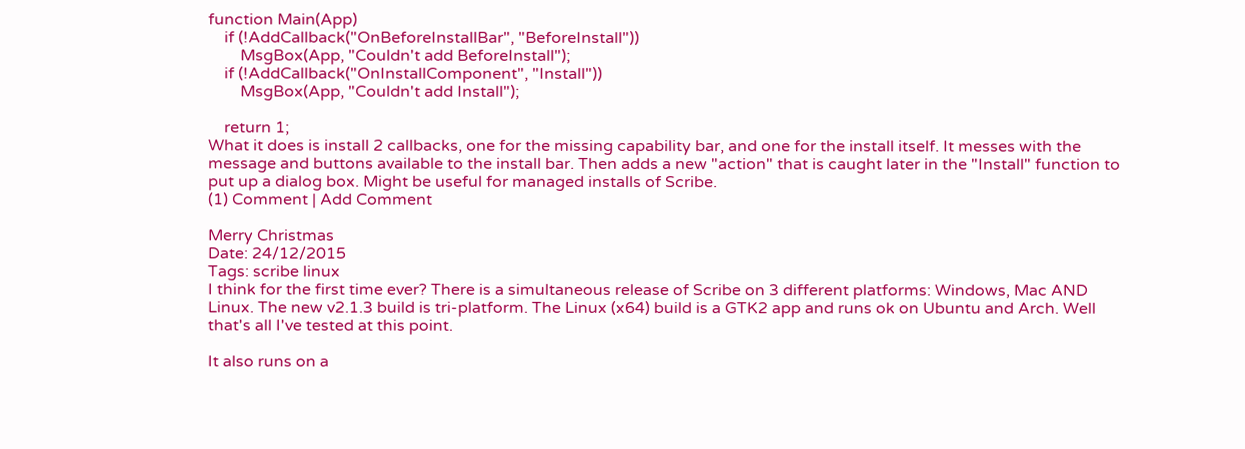function Main(App)
    if (!AddCallback("OnBeforeInstallBar", "BeforeInstall"))
        MsgBox(App, "Couldn't add BeforeInstall");
    if (!AddCallback("OnInstallComponent", "Install"))
        MsgBox(App, "Couldn't add Install");

    return 1;
What it does is install 2 callbacks, one for the missing capability bar, and one for the install itself. It messes with the message and buttons available to the install bar. Then adds a new "action" that is caught later in the "Install" function to put up a dialog box. Might be useful for managed installs of Scribe.
(1) Comment | Add Comment

Merry Christmas
Date: 24/12/2015
Tags: scribe linux
I think for the first time ever? There is a simultaneous release of Scribe on 3 different platforms: Windows, Mac AND Linux. The new v2.1.3 build is tri-platform. The Linux (x64) build is a GTK2 app and runs ok on Ubuntu and Arch. Well that's all I've tested at this point.

It also runs on a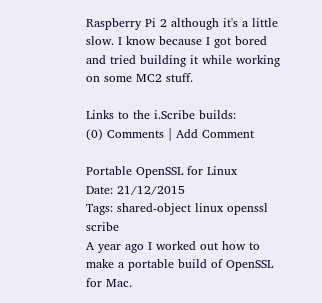Raspberry Pi 2 although it's a little slow. I know because I got bored and tried building it while working on some MC2 stuff.

Links to the i.Scribe builds:
(0) Comments | Add Comment

Portable OpenSSL for Linux
Date: 21/12/2015
Tags: shared-object linux openssl scribe
A year ago I worked out how to make a portable build of OpenSSL for Mac.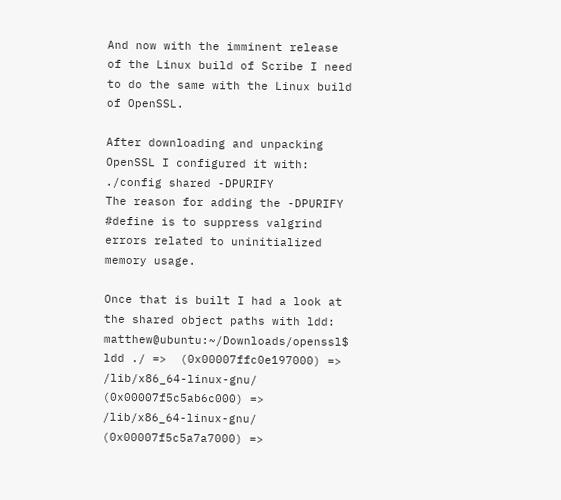And now with the imminent release of the Linux build of Scribe I need to do the same with the Linux build of OpenSSL.

After downloading and unpacking OpenSSL I configured it with:
./config shared -DPURIFY
The reason for adding the -DPURIFY #define is to suppress valgrind errors related to uninitialized memory usage.

Once that is built I had a look at the shared object paths with ldd:
matthew@ubuntu:~/Downloads/openssl$ ldd ./ =>  (0x00007ffc0e197000) => /lib/x86_64-linux-gnu/ (0x00007f5c5ab6c000) => /lib/x86_64-linux-gnu/ (0x00007f5c5a7a7000) =>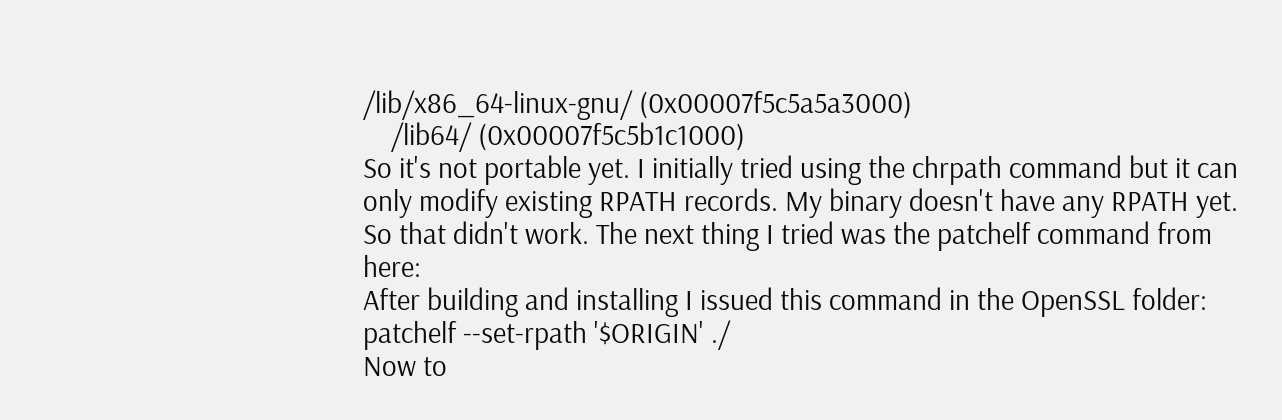/lib/x86_64-linux-gnu/ (0x00007f5c5a5a3000)
    /lib64/ (0x00007f5c5b1c1000)
So it's not portable yet. I initially tried using the chrpath command but it can only modify existing RPATH records. My binary doesn't have any RPATH yet. So that didn't work. The next thing I tried was the patchelf command from here:
After building and installing I issued this command in the OpenSSL folder:
patchelf --set-rpath '$ORIGIN' ./
Now to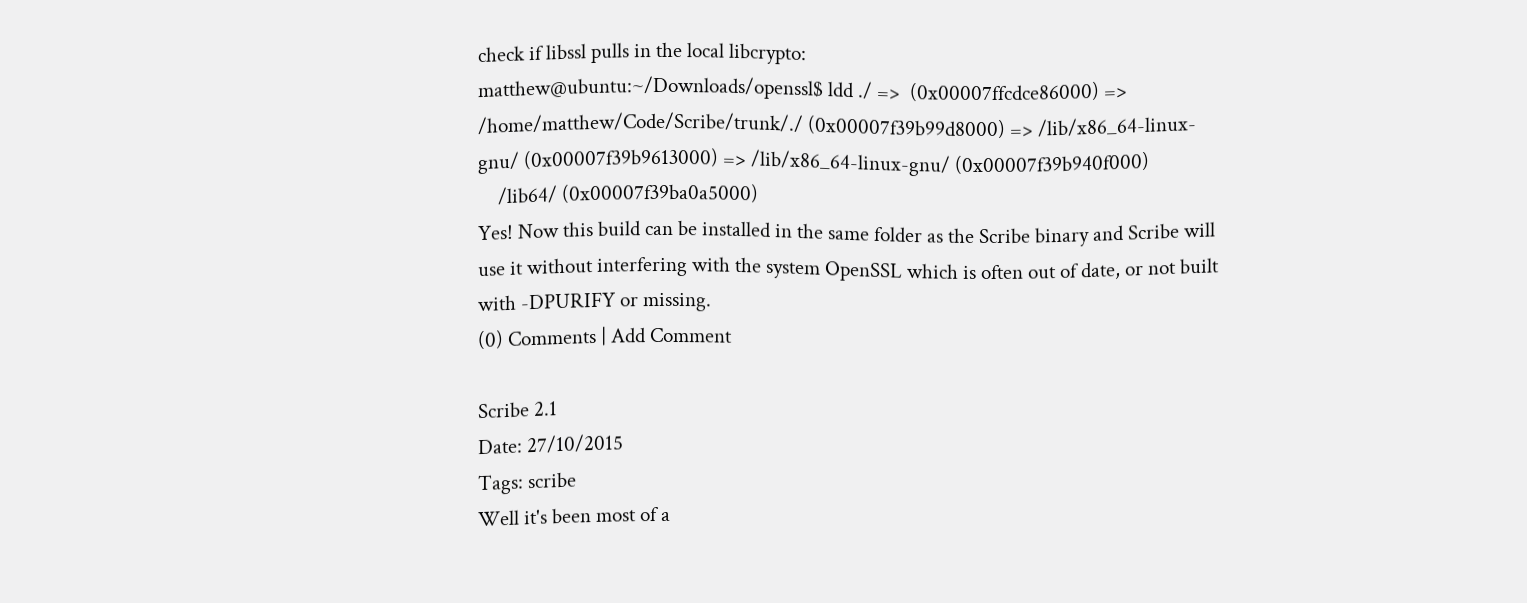check if libssl pulls in the local libcrypto:
matthew@ubuntu:~/Downloads/openssl$ ldd ./ =>  (0x00007ffcdce86000) => /home/matthew/Code/Scribe/trunk/./ (0x00007f39b99d8000) => /lib/x86_64-linux-gnu/ (0x00007f39b9613000) => /lib/x86_64-linux-gnu/ (0x00007f39b940f000)
    /lib64/ (0x00007f39ba0a5000)
Yes! Now this build can be installed in the same folder as the Scribe binary and Scribe will use it without interfering with the system OpenSSL which is often out of date, or not built with -DPURIFY or missing.
(0) Comments | Add Comment

Scribe 2.1
Date: 27/10/2015
Tags: scribe
Well it's been most of a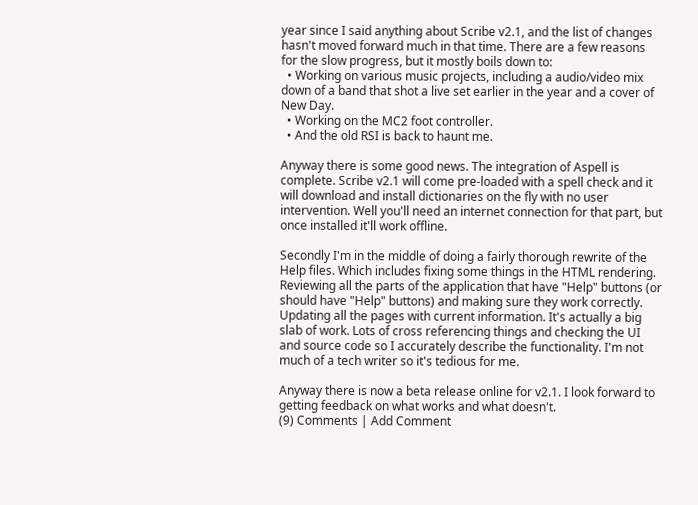year since I said anything about Scribe v2.1, and the list of changes hasn't moved forward much in that time. There are a few reasons for the slow progress, but it mostly boils down to:
  • Working on various music projects, including a audio/video mix down of a band that shot a live set earlier in the year and a cover of New Day.
  • Working on the MC2 foot controller.
  • And the old RSI is back to haunt me.

Anyway there is some good news. The integration of Aspell is complete. Scribe v2.1 will come pre-loaded with a spell check and it will download and install dictionaries on the fly with no user intervention. Well you'll need an internet connection for that part, but once installed it'll work offline.

Secondly I'm in the middle of doing a fairly thorough rewrite of the Help files. Which includes fixing some things in the HTML rendering. Reviewing all the parts of the application that have "Help" buttons (or should have "Help" buttons) and making sure they work correctly. Updating all the pages with current information. It's actually a big slab of work. Lots of cross referencing things and checking the UI and source code so I accurately describe the functionality. I'm not much of a tech writer so it's tedious for me.

Anyway there is now a beta release online for v2.1. I look forward to getting feedback on what works and what doesn't.
(9) Comments | Add Comment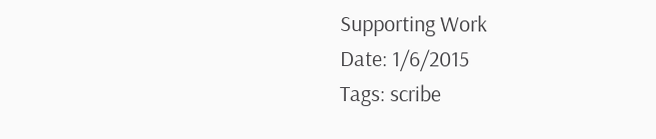Supporting Work
Date: 1/6/2015
Tags: scribe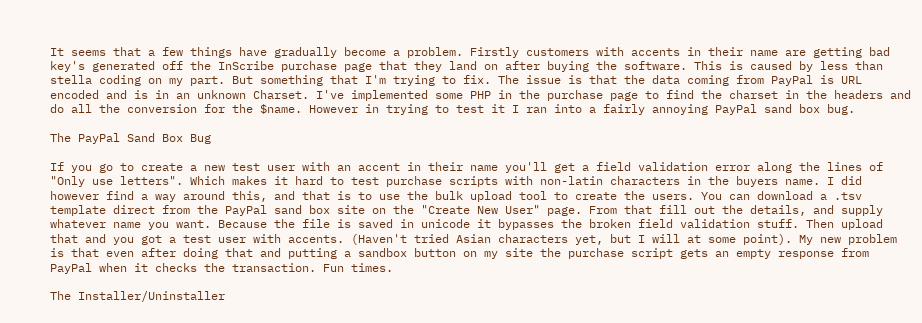It seems that a few things have gradually become a problem. Firstly customers with accents in their name are getting bad key's generated off the InScribe purchase page that they land on after buying the software. This is caused by less than stella coding on my part. But something that I'm trying to fix. The issue is that the data coming from PayPal is URL encoded and is in an unknown Charset. I've implemented some PHP in the purchase page to find the charset in the headers and do all the conversion for the $name. However in trying to test it I ran into a fairly annoying PayPal sand box bug.

The PayPal Sand Box Bug

If you go to create a new test user with an accent in their name you'll get a field validation error along the lines of "Only use letters". Which makes it hard to test purchase scripts with non-latin characters in the buyers name. I did however find a way around this, and that is to use the bulk upload tool to create the users. You can download a .tsv template direct from the PayPal sand box site on the "Create New User" page. From that fill out the details, and supply whatever name you want. Because the file is saved in unicode it bypasses the broken field validation stuff. Then upload that and you got a test user with accents. (Haven't tried Asian characters yet, but I will at some point). My new problem is that even after doing that and putting a sandbox button on my site the purchase script gets an empty response from PayPal when it checks the transaction. Fun times.

The Installer/Uninstaller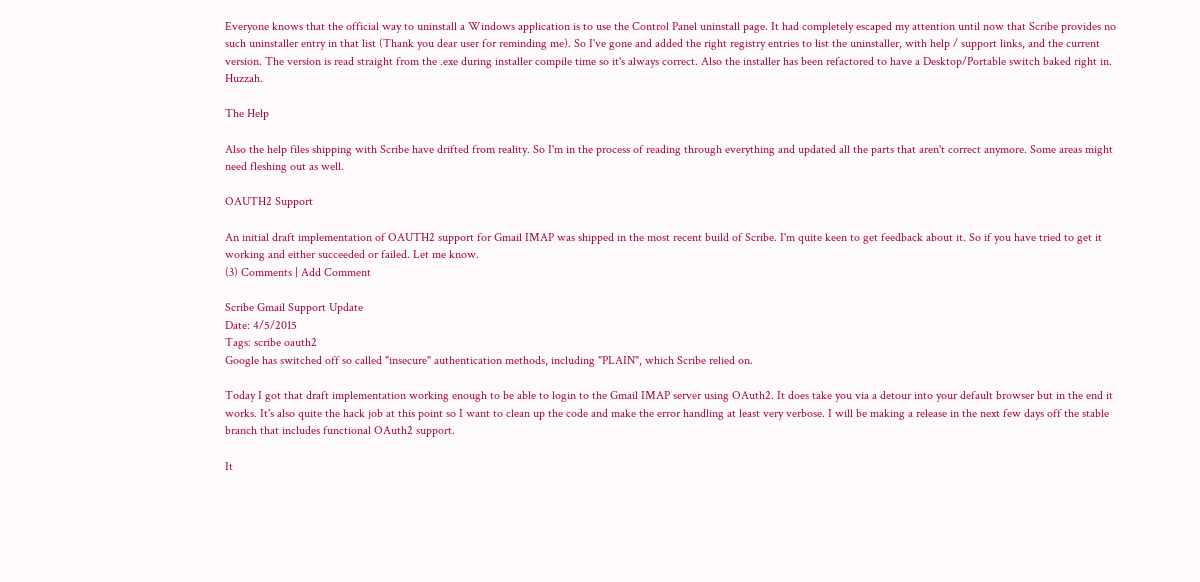Everyone knows that the official way to uninstall a Windows application is to use the Control Panel uninstall page. It had completely escaped my attention until now that Scribe provides no such uninstaller entry in that list (Thank you dear user for reminding me). So I've gone and added the right registry entries to list the uninstaller, with help / support links, and the current version. The version is read straight from the .exe during installer compile time so it's always correct. Also the installer has been refactored to have a Desktop/Portable switch baked right in. Huzzah.

The Help

Also the help files shipping with Scribe have drifted from reality. So I'm in the process of reading through everything and updated all the parts that aren't correct anymore. Some areas might need fleshing out as well.

OAUTH2 Support

An initial draft implementation of OAUTH2 support for Gmail IMAP was shipped in the most recent build of Scribe. I'm quite keen to get feedback about it. So if you have tried to get it working and either succeeded or failed. Let me know.
(3) Comments | Add Comment

Scribe Gmail Support Update
Date: 4/5/2015
Tags: scribe oauth2
Google has switched off so called "insecure" authentication methods, including "PLAIN", which Scribe relied on.

Today I got that draft implementation working enough to be able to login to the Gmail IMAP server using OAuth2. It does take you via a detour into your default browser but in the end it works. It's also quite the hack job at this point so I want to clean up the code and make the error handling at least very verbose. I will be making a release in the next few days off the stable branch that includes functional OAuth2 support.

It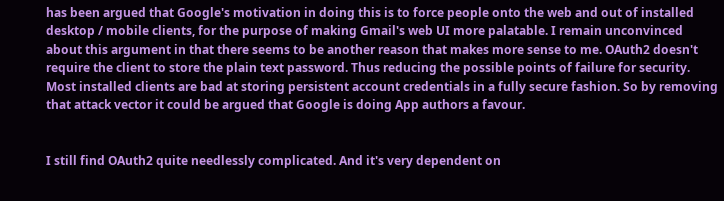has been argued that Google's motivation in doing this is to force people onto the web and out of installed desktop / mobile clients, for the purpose of making Gmail's web UI more palatable. I remain unconvinced about this argument in that there seems to be another reason that makes more sense to me. OAuth2 doesn't require the client to store the plain text password. Thus reducing the possible points of failure for security. Most installed clients are bad at storing persistent account credentials in a fully secure fashion. So by removing that attack vector it could be argued that Google is doing App authors a favour.


I still find OAuth2 quite needlessly complicated. And it's very dependent on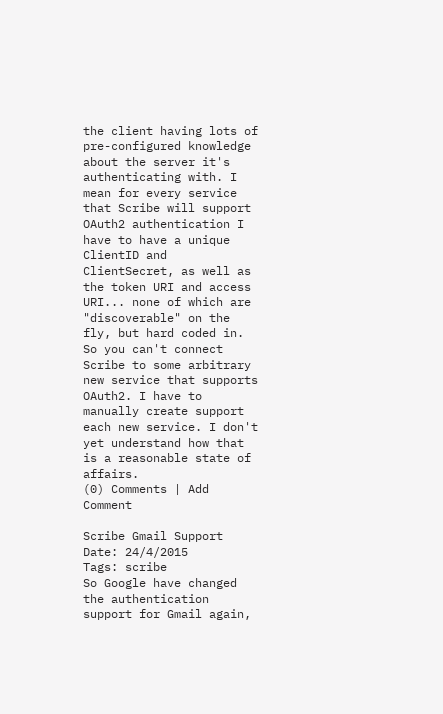the client having lots of pre-configured knowledge about the server it's authenticating with. I mean for every service that Scribe will support OAuth2 authentication I have to have a unique ClientID and ClientSecret, as well as the token URI and access URI... none of which are "discoverable" on the fly, but hard coded in. So you can't connect Scribe to some arbitrary new service that supports OAuth2. I have to manually create support each new service. I don't yet understand how that is a reasonable state of affairs.
(0) Comments | Add Comment

Scribe Gmail Support
Date: 24/4/2015
Tags: scribe
So Google have changed the authentication support for Gmail again,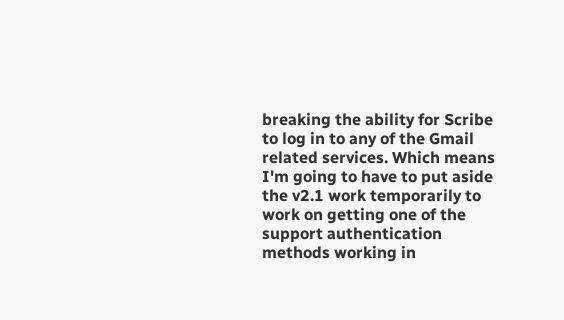breaking the ability for Scribe to log in to any of the Gmail related services. Which means I'm going to have to put aside the v2.1 work temporarily to work on getting one of the support authentication methods working in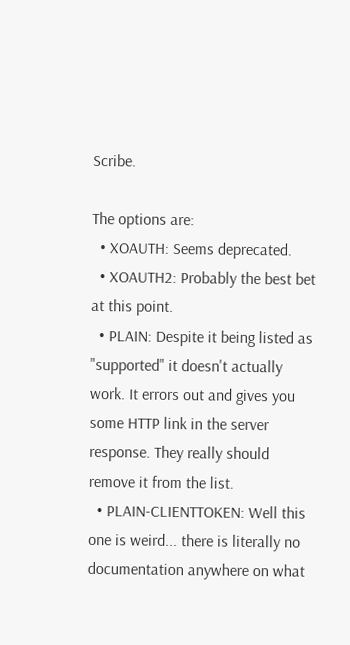Scribe.

The options are:
  • XOAUTH: Seems deprecated.
  • XOAUTH2: Probably the best bet at this point.
  • PLAIN: Despite it being listed as "supported" it doesn't actually work. It errors out and gives you some HTTP link in the server response. They really should remove it from the list.
  • PLAIN-CLIENTTOKEN: Well this one is weird... there is literally no documentation anywhere on what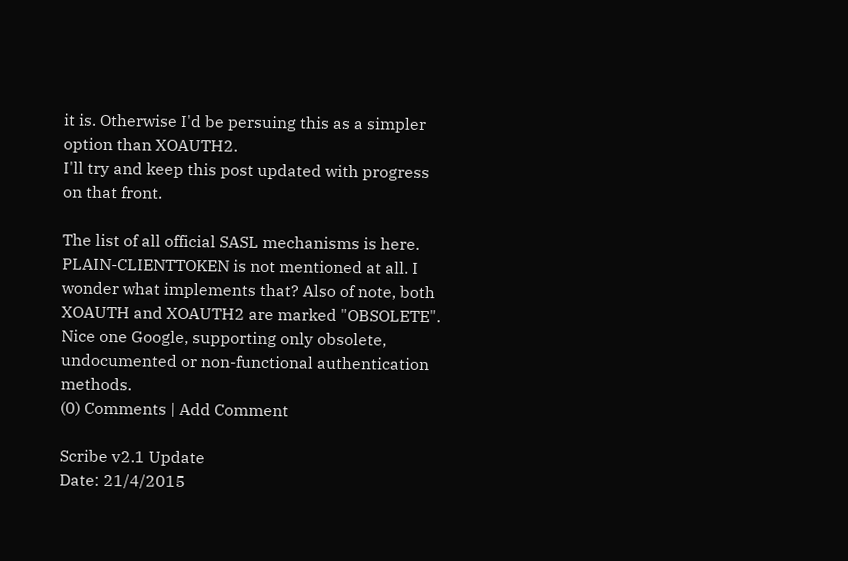it is. Otherwise I'd be persuing this as a simpler option than XOAUTH2.
I'll try and keep this post updated with progress on that front.

The list of all official SASL mechanisms is here. PLAIN-CLIENTTOKEN is not mentioned at all. I wonder what implements that? Also of note, both XOAUTH and XOAUTH2 are marked "OBSOLETE". Nice one Google, supporting only obsolete, undocumented or non-functional authentication methods.
(0) Comments | Add Comment

Scribe v2.1 Update
Date: 21/4/2015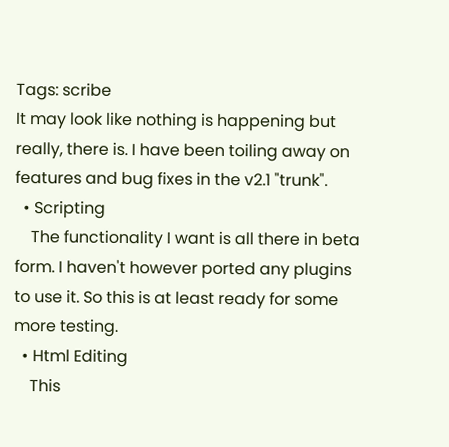Tags: scribe
It may look like nothing is happening but really, there is. I have been toiling away on features and bug fixes in the v2.1 "trunk".
  • Scripting
    The functionality I want is all there in beta form. I haven't however ported any plugins to use it. So this is at least ready for some more testing.
  • Html Editing
    This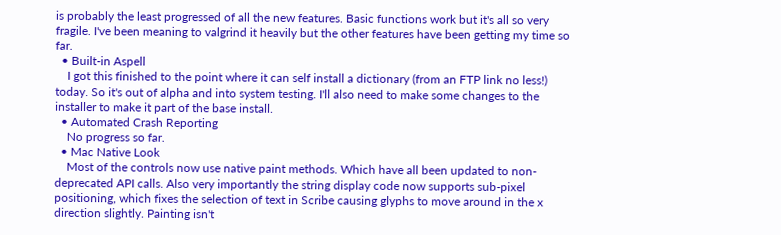is probably the least progressed of all the new features. Basic functions work but it's all so very fragile. I've been meaning to valgrind it heavily but the other features have been getting my time so far.
  • Built-in Aspell
    I got this finished to the point where it can self install a dictionary (from an FTP link no less!) today. So it's out of alpha and into system testing. I'll also need to make some changes to the installer to make it part of the base install.
  • Automated Crash Reporting
    No progress so far.
  • Mac Native Look
    Most of the controls now use native paint methods. Which have all been updated to non-deprecated API calls. Also very importantly the string display code now supports sub-pixel positioning, which fixes the selection of text in Scribe causing glyphs to move around in the x direction slightly. Painting isn't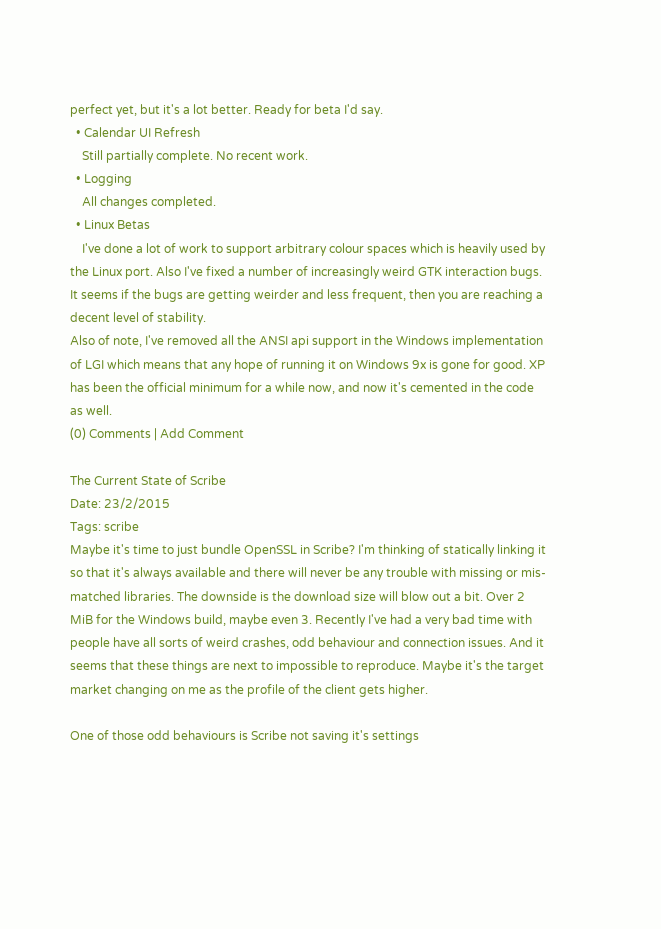perfect yet, but it's a lot better. Ready for beta I'd say.
  • Calendar UI Refresh
    Still partially complete. No recent work.
  • Logging
    All changes completed.
  • Linux Betas
    I've done a lot of work to support arbitrary colour spaces which is heavily used by the Linux port. Also I've fixed a number of increasingly weird GTK interaction bugs. It seems if the bugs are getting weirder and less frequent, then you are reaching a decent level of stability.
Also of note, I've removed all the ANSI api support in the Windows implementation of LGI which means that any hope of running it on Windows 9x is gone for good. XP has been the official minimum for a while now, and now it's cemented in the code as well.
(0) Comments | Add Comment

The Current State of Scribe
Date: 23/2/2015
Tags: scribe
Maybe it's time to just bundle OpenSSL in Scribe? I'm thinking of statically linking it so that it's always available and there will never be any trouble with missing or mis-matched libraries. The downside is the download size will blow out a bit. Over 2 MiB for the Windows build, maybe even 3. Recently I've had a very bad time with people have all sorts of weird crashes, odd behaviour and connection issues. And it seems that these things are next to impossible to reproduce. Maybe it's the target market changing on me as the profile of the client gets higher.

One of those odd behaviours is Scribe not saving it's settings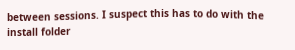between sessions. I suspect this has to do with the install folder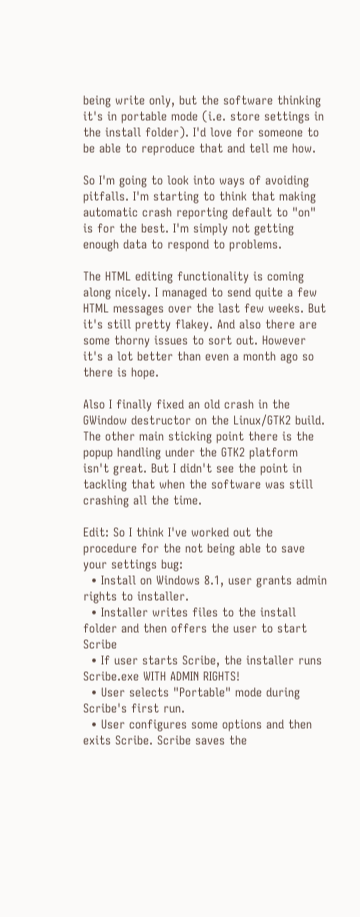being write only, but the software thinking it's in portable mode (i.e. store settings in the install folder). I'd love for someone to be able to reproduce that and tell me how.

So I'm going to look into ways of avoiding pitfalls. I'm starting to think that making automatic crash reporting default to "on" is for the best. I'm simply not getting enough data to respond to problems.

The HTML editing functionality is coming along nicely. I managed to send quite a few HTML messages over the last few weeks. But it's still pretty flakey. And also there are some thorny issues to sort out. However it's a lot better than even a month ago so there is hope.

Also I finally fixed an old crash in the GWindow destructor on the Linux/GTK2 build. The other main sticking point there is the popup handling under the GTK2 platform isn't great. But I didn't see the point in tackling that when the software was still crashing all the time.

Edit: So I think I've worked out the procedure for the not being able to save your settings bug:
  • Install on Windows 8.1, user grants admin rights to installer.
  • Installer writes files to the install folder and then offers the user to start Scribe
  • If user starts Scribe, the installer runs Scribe.exe WITH ADMIN RIGHTS!
  • User selects "Portable" mode during Scribe's first run.
  • User configures some options and then exits Scribe. Scribe saves the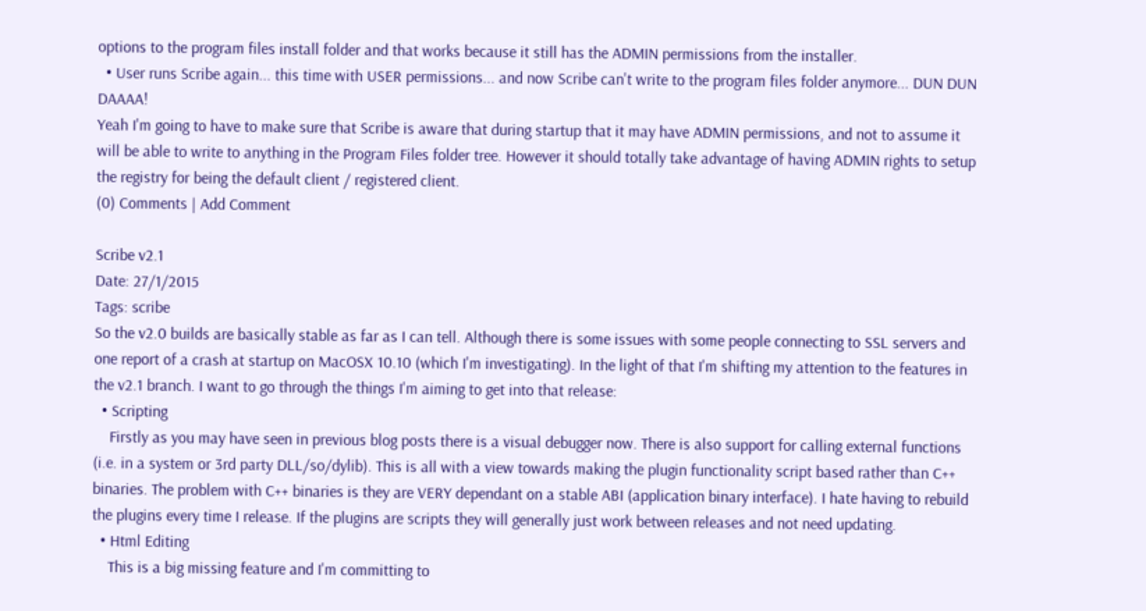options to the program files install folder and that works because it still has the ADMIN permissions from the installer.
  • User runs Scribe again... this time with USER permissions... and now Scribe can't write to the program files folder anymore... DUN DUN DAAAA!
Yeah I'm going to have to make sure that Scribe is aware that during startup that it may have ADMIN permissions, and not to assume it will be able to write to anything in the Program Files folder tree. However it should totally take advantage of having ADMIN rights to setup the registry for being the default client / registered client.
(0) Comments | Add Comment

Scribe v2.1
Date: 27/1/2015
Tags: scribe
So the v2.0 builds are basically stable as far as I can tell. Although there is some issues with some people connecting to SSL servers and one report of a crash at startup on MacOSX 10.10 (which I'm investigating). In the light of that I'm shifting my attention to the features in the v2.1 branch. I want to go through the things I'm aiming to get into that release:
  • Scripting
    Firstly as you may have seen in previous blog posts there is a visual debugger now. There is also support for calling external functions (i.e. in a system or 3rd party DLL/so/dylib). This is all with a view towards making the plugin functionality script based rather than C++ binaries. The problem with C++ binaries is they are VERY dependant on a stable ABI (application binary interface). I hate having to rebuild the plugins every time I release. If the plugins are scripts they will generally just work between releases and not need updating.
  • Html Editing
    This is a big missing feature and I'm committing to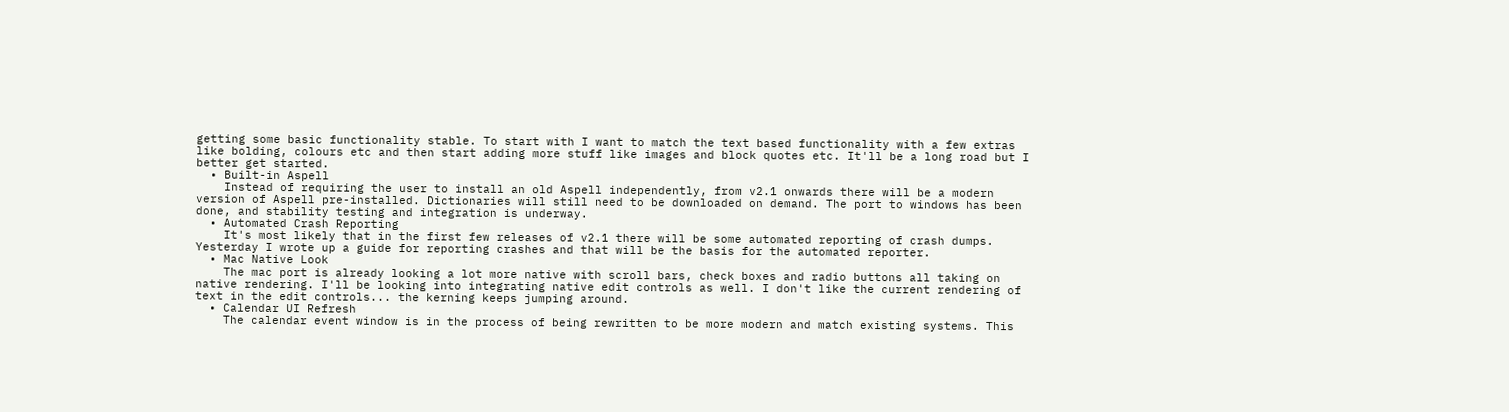getting some basic functionality stable. To start with I want to match the text based functionality with a few extras like bolding, colours etc and then start adding more stuff like images and block quotes etc. It'll be a long road but I better get started.
  • Built-in Aspell
    Instead of requiring the user to install an old Aspell independently, from v2.1 onwards there will be a modern version of Aspell pre-installed. Dictionaries will still need to be downloaded on demand. The port to windows has been done, and stability testing and integration is underway.
  • Automated Crash Reporting
    It's most likely that in the first few releases of v2.1 there will be some automated reporting of crash dumps. Yesterday I wrote up a guide for reporting crashes and that will be the basis for the automated reporter.
  • Mac Native Look
    The mac port is already looking a lot more native with scroll bars, check boxes and radio buttons all taking on native rendering. I'll be looking into integrating native edit controls as well. I don't like the current rendering of text in the edit controls... the kerning keeps jumping around.
  • Calendar UI Refresh
    The calendar event window is in the process of being rewritten to be more modern and match existing systems. This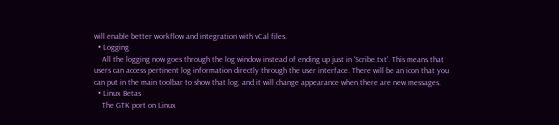will enable better workflow and integration with vCal files.
  • Logging
    All the logging now goes through the log window instead of ending up just in 'Scribe.txt'. This means that users can access pertinent log information directly through the user interface. There will be an icon that you can put in the main toolbar to show that log, and it will change appearance when there are new messages.
  • Linux Betas
    The GTK port on Linux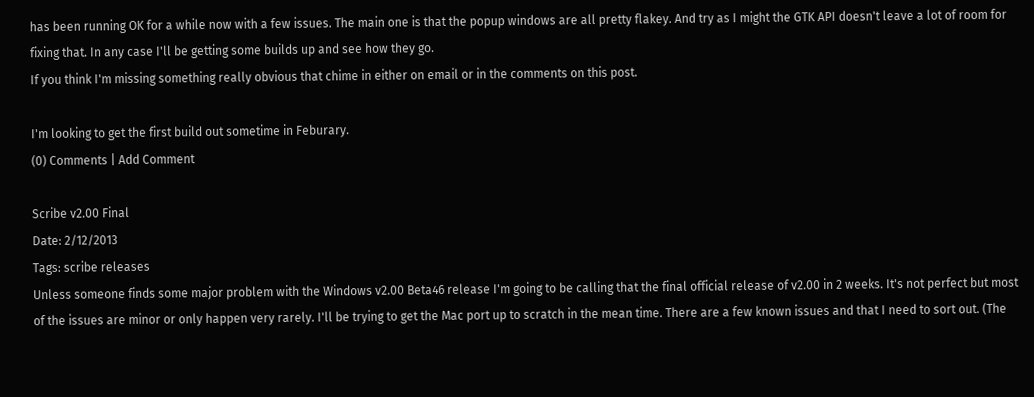has been running OK for a while now with a few issues. The main one is that the popup windows are all pretty flakey. And try as I might the GTK API doesn't leave a lot of room for fixing that. In any case I'll be getting some builds up and see how they go.
If you think I'm missing something really obvious that chime in either on email or in the comments on this post.

I'm looking to get the first build out sometime in Feburary.
(0) Comments | Add Comment

Scribe v2.00 Final
Date: 2/12/2013
Tags: scribe releases
Unless someone finds some major problem with the Windows v2.00 Beta46 release I'm going to be calling that the final official release of v2.00 in 2 weeks. It's not perfect but most of the issues are minor or only happen very rarely. I'll be trying to get the Mac port up to scratch in the mean time. There are a few known issues and that I need to sort out. (The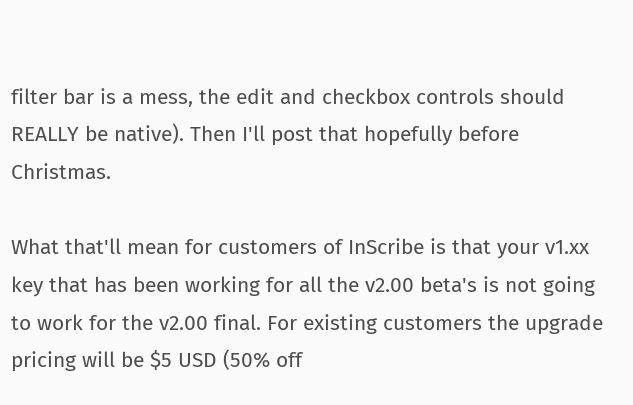filter bar is a mess, the edit and checkbox controls should REALLY be native). Then I'll post that hopefully before Christmas.

What that'll mean for customers of InScribe is that your v1.xx key that has been working for all the v2.00 beta's is not going to work for the v2.00 final. For existing customers the upgrade pricing will be $5 USD (50% off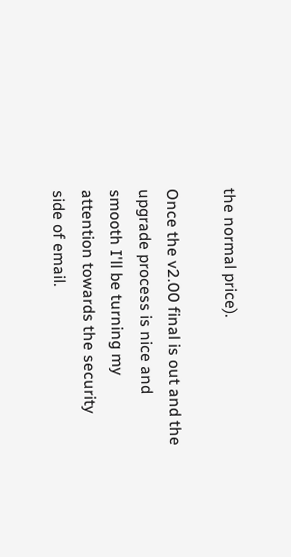the normal price).

Once the v2.00 final is out and the upgrade process is nice and smooth I'll be turning my attention towards the security side of email.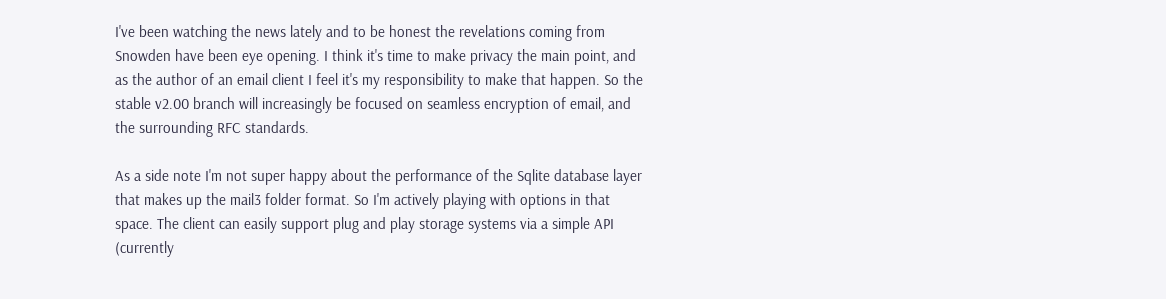I've been watching the news lately and to be honest the revelations coming from Snowden have been eye opening. I think it's time to make privacy the main point, and as the author of an email client I feel it's my responsibility to make that happen. So the stable v2.00 branch will increasingly be focused on seamless encryption of email, and the surrounding RFC standards.

As a side note I'm not super happy about the performance of the Sqlite database layer that makes up the mail3 folder format. So I'm actively playing with options in that space. The client can easily support plug and play storage systems via a simple API (currently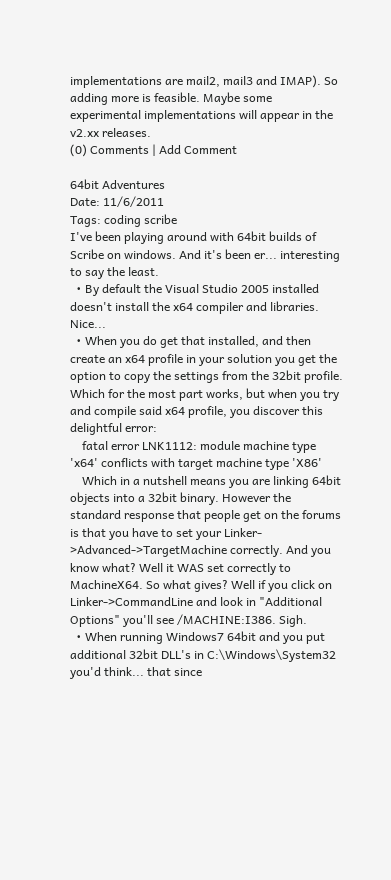implementations are mail2, mail3 and IMAP). So adding more is feasible. Maybe some experimental implementations will appear in the v2.xx releases.
(0) Comments | Add Comment

64bit Adventures
Date: 11/6/2011
Tags: coding scribe
I've been playing around with 64bit builds of Scribe on windows. And it's been er... interesting to say the least.
  • By default the Visual Studio 2005 installed doesn't install the x64 compiler and libraries. Nice...
  • When you do get that installed, and then create an x64 profile in your solution you get the option to copy the settings from the 32bit profile. Which for the most part works, but when you try and compile said x64 profile, you discover this delightful error:
    fatal error LNK1112: module machine type 'x64' conflicts with target machine type 'X86'
    Which in a nutshell means you are linking 64bit objects into a 32bit binary. However the standard response that people get on the forums is that you have to set your Linker- >Advanced->TargetMachine correctly. And you know what? Well it WAS set correctly to MachineX64. So what gives? Well if you click on Linker->CommandLine and look in "Additional Options" you'll see /MACHINE:I386. Sigh.
  • When running Windows7 64bit and you put additional 32bit DLL's in C:\Windows\System32 you'd think... that since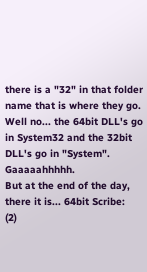there is a "32" in that folder name that is where they go. Well no... the 64bit DLL's go in System32 and the 32bit DLL's go in "System". Gaaaaahhhhh.
But at the end of the day, there it is... 64bit Scribe:
(2)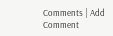Comments | Add Comment